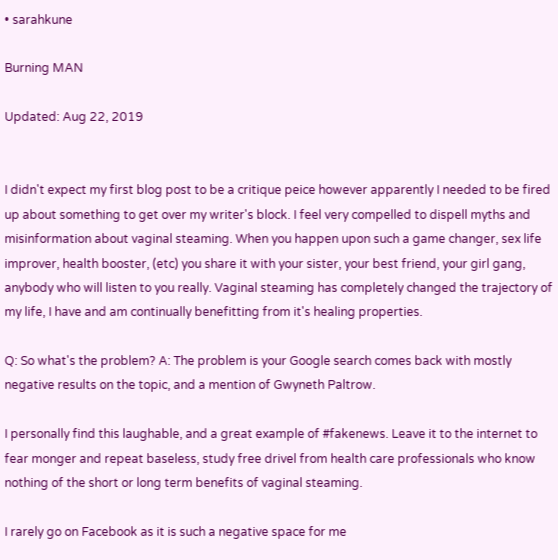• sarahkune

Burning MAN

Updated: Aug 22, 2019


I didn't expect my first blog post to be a critique peice however apparently I needed to be fired up about something to get over my writer's block. I feel very compelled to dispell myths and misinformation about vaginal steaming. When you happen upon such a game changer, sex life improver, health booster, (etc) you share it with your sister, your best friend, your girl gang, anybody who will listen to you really. Vaginal steaming has completely changed the trajectory of my life, I have and am continually benefitting from it's healing properties.

Q: So what's the problem? A: The problem is your Google search comes back with mostly negative results on the topic, and a mention of Gwyneth Paltrow.

I personally find this laughable, and a great example of #fakenews. Leave it to the internet to fear monger and repeat baseless, study free drivel from health care professionals who know nothing of the short or long term benefits of vaginal steaming.

I rarely go on Facebook as it is such a negative space for me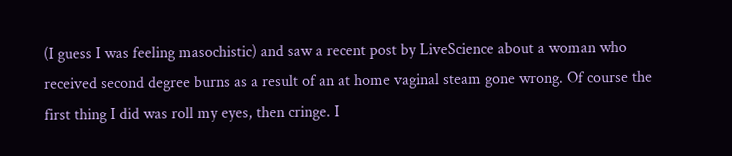(I guess I was feeling masochistic) and saw a recent post by LiveScience about a woman who received second degree burns as a result of an at home vaginal steam gone wrong. Of course the first thing I did was roll my eyes, then cringe. I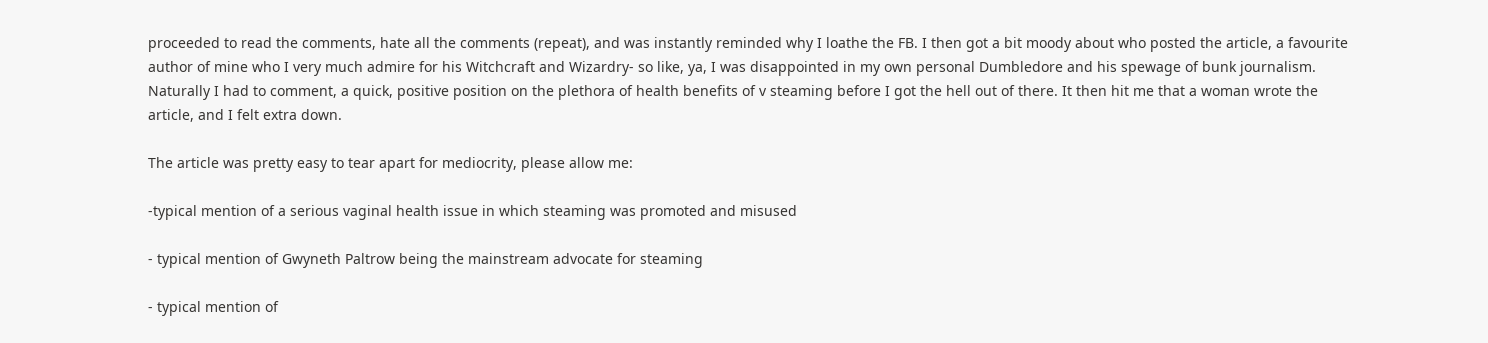proceeded to read the comments, hate all the comments (repeat), and was instantly reminded why I loathe the FB. I then got a bit moody about who posted the article, a favourite author of mine who I very much admire for his Witchcraft and Wizardry- so like, ya, I was disappointed in my own personal Dumbledore and his spewage of bunk journalism. Naturally I had to comment, a quick, positive position on the plethora of health benefits of v steaming before I got the hell out of there. It then hit me that a woman wrote the article, and I felt extra down.

The article was pretty easy to tear apart for mediocrity, please allow me:

-typical mention of a serious vaginal health issue in which steaming was promoted and misused

- typical mention of Gwyneth Paltrow being the mainstream advocate for steaming

- typical mention of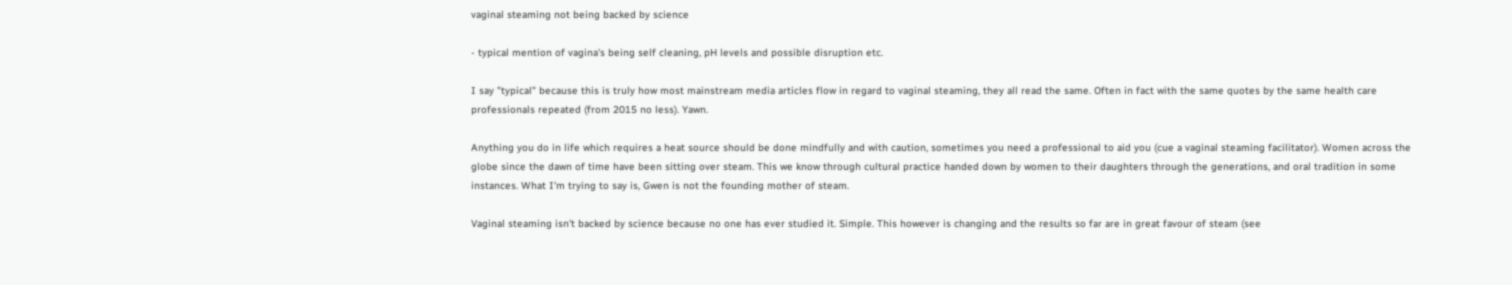vaginal steaming not being backed by science

- typical mention of vagina's being self cleaning, pH levels and possible disruption etc.

I say "typical" because this is truly how most mainstream media articles flow in regard to vaginal steaming, they all read the same. Often in fact with the same quotes by the same health care professionals repeated (from 2015 no less). Yawn.

Anything you do in life which requires a heat source should be done mindfully and with caution, sometimes you need a professional to aid you (cue a vaginal steaming facilitator). Women across the globe since the dawn of time have been sitting over steam. This we know through cultural practice handed down by women to their daughters through the generations, and oral tradition in some instances. What I'm trying to say is, Gwen is not the founding mother of steam.

Vaginal steaming isn't backed by science because no one has ever studied it. Simple. This however is changing and the results so far are in great favour of steam (see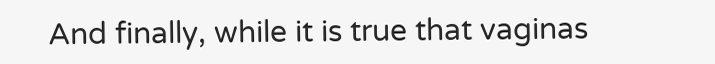And finally, while it is true that vaginas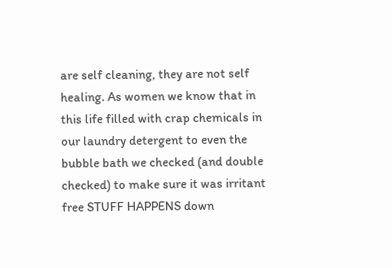are self cleaning, they are not self healing. As women we know that in this life filled with crap chemicals in our laundry detergent to even the bubble bath we checked (and double checked) to make sure it was irritant free STUFF HAPPENS down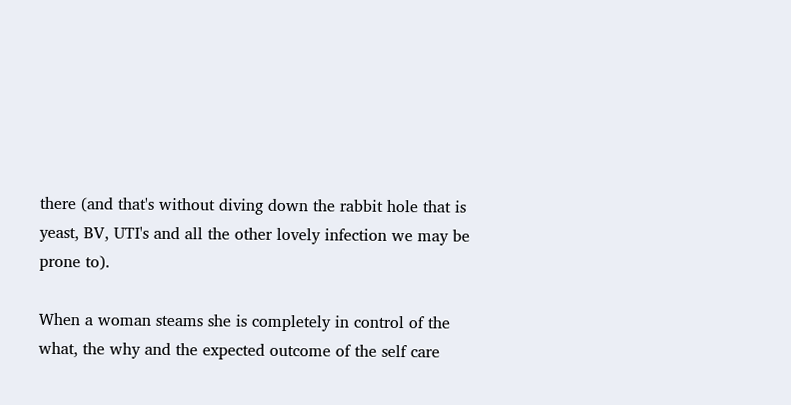there (and that's without diving down the rabbit hole that is yeast, BV, UTI's and all the other lovely infection we may be prone to).

When a woman steams she is completely in control of the what, the why and the expected outcome of the self care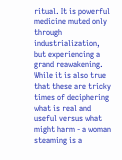ritual. It is powerful medicine muted only through industrialization, but experiencing a grand reawakening. While it is also true that these are tricky times of deciphering what is real and useful versus what might harm - a woman steaming is a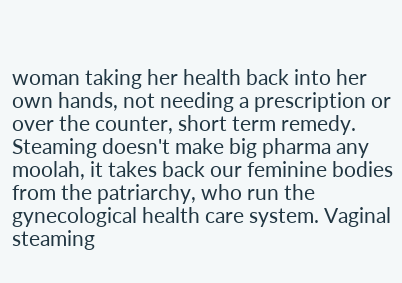woman taking her health back into her own hands, not needing a prescription or over the counter, short term remedy. Steaming doesn't make big pharma any moolah, it takes back our feminine bodies from the patriarchy, who run the gynecological health care system. Vaginal steaming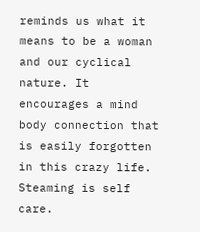reminds us what it means to be a woman and our cyclical nature. It encourages a mind body connection that is easily forgotten in this crazy life. Steaming is self care.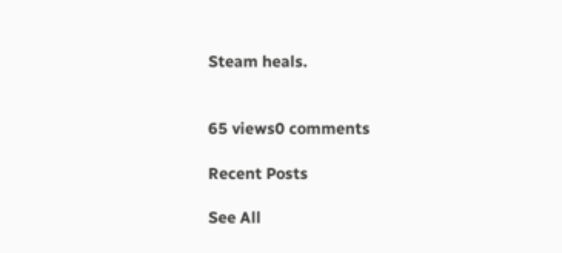Steam heals.


65 views0 comments

Recent Posts

See All